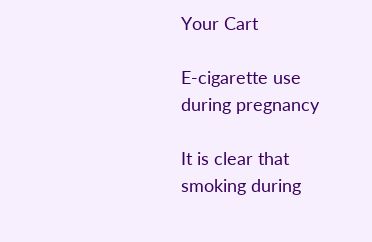Your Cart

E-cigarette use during pregnancy

It is clear that smoking during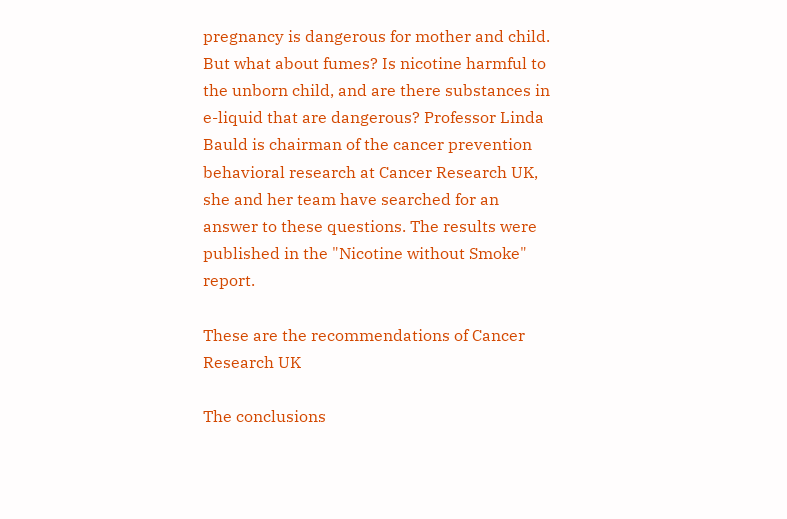pregnancy is dangerous for mother and child. But what about fumes? Is nicotine harmful to the unborn child, and are there substances in e-liquid that are dangerous? Professor Linda Bauld is chairman of the cancer prevention behavioral research at Cancer Research UK, she and her team have searched for an answer to these questions. The results were published in the "Nicotine without Smoke" report.

These are the recommendations of Cancer Research UK

The conclusions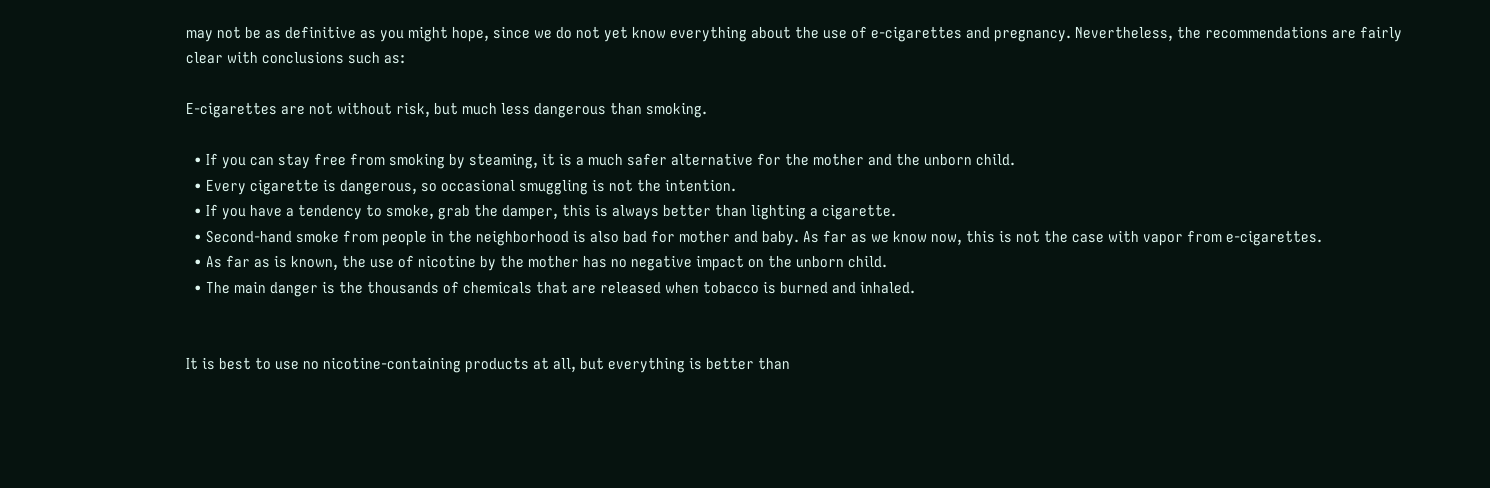may not be as definitive as you might hope, since we do not yet know everything about the use of e-cigarettes and pregnancy. Nevertheless, the recommendations are fairly clear with conclusions such as:

E-cigarettes are not without risk, but much less dangerous than smoking.

  • If you can stay free from smoking by steaming, it is a much safer alternative for the mother and the unborn child.
  • Every cigarette is dangerous, so occasional smuggling is not the intention.
  • If you have a tendency to smoke, grab the damper, this is always better than lighting a cigarette.
  • Second-hand smoke from people in the neighborhood is also bad for mother and baby. As far as we know now, this is not the case with vapor from e-cigarettes.
  • As far as is known, the use of nicotine by the mother has no negative impact on the unborn child.
  • The main danger is the thousands of chemicals that are released when tobacco is burned and inhaled.


It is best to use no nicotine-containing products at all, but everything is better than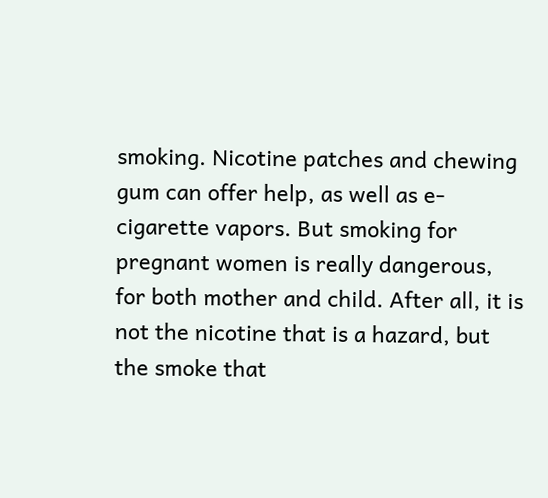smoking. Nicotine patches and chewing gum can offer help, as well as e-cigarette vapors. But smoking for pregnant women is really dangerous, for both mother and child. After all, it is not the nicotine that is a hazard, but the smoke that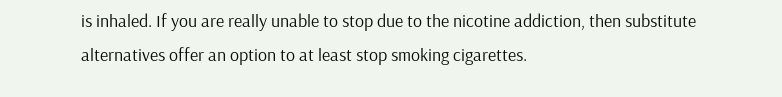is inhaled. If you are really unable to stop due to the nicotine addiction, then substitute alternatives offer an option to at least stop smoking cigarettes.